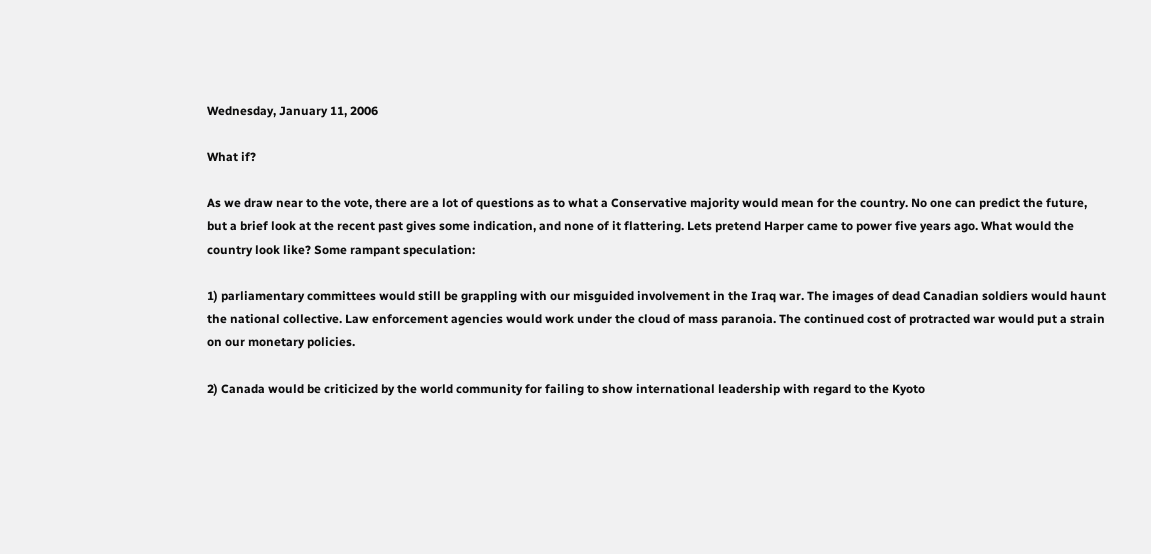Wednesday, January 11, 2006

What if?

As we draw near to the vote, there are a lot of questions as to what a Conservative majority would mean for the country. No one can predict the future, but a brief look at the recent past gives some indication, and none of it flattering. Lets pretend Harper came to power five years ago. What would the country look like? Some rampant speculation:

1) parliamentary committees would still be grappling with our misguided involvement in the Iraq war. The images of dead Canadian soldiers would haunt the national collective. Law enforcement agencies would work under the cloud of mass paranoia. The continued cost of protracted war would put a strain on our monetary policies.

2) Canada would be criticized by the world community for failing to show international leadership with regard to the Kyoto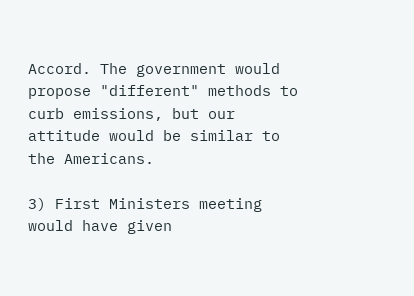Accord. The government would propose "different" methods to curb emissions, but our attitude would be similar to the Americans.

3) First Ministers meeting would have given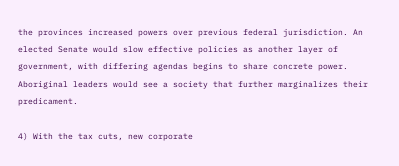the provinces increased powers over previous federal jurisdiction. An elected Senate would slow effective policies as another layer of government, with differing agendas begins to share concrete power. Aboriginal leaders would see a society that further marginalizes their predicament.

4) With the tax cuts, new corporate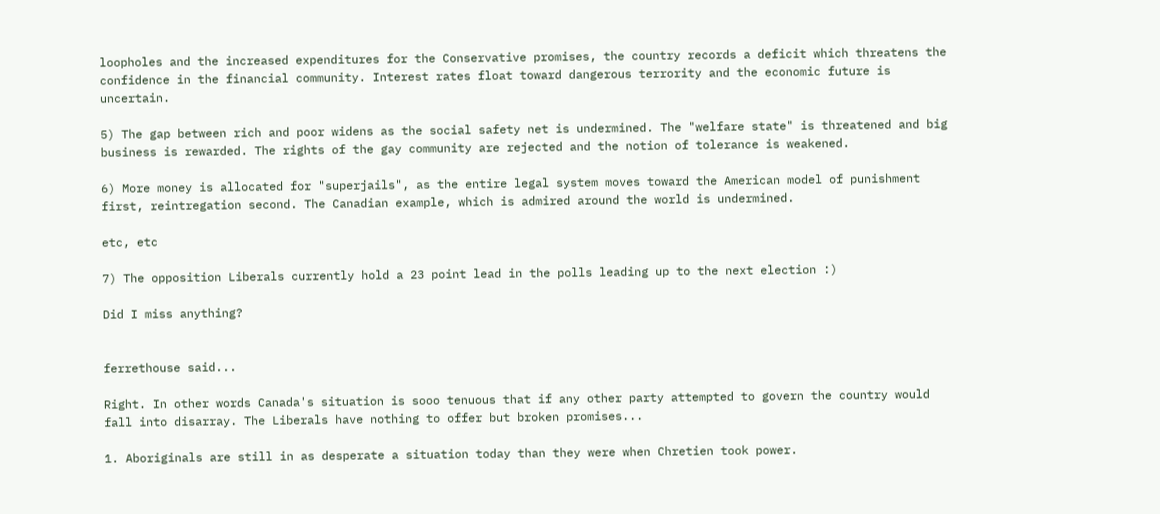loopholes and the increased expenditures for the Conservative promises, the country records a deficit which threatens the confidence in the financial community. Interest rates float toward dangerous terrority and the economic future is uncertain.

5) The gap between rich and poor widens as the social safety net is undermined. The "welfare state" is threatened and big business is rewarded. The rights of the gay community are rejected and the notion of tolerance is weakened.

6) More money is allocated for "superjails", as the entire legal system moves toward the American model of punishment first, reintregation second. The Canadian example, which is admired around the world is undermined.

etc, etc

7) The opposition Liberals currently hold a 23 point lead in the polls leading up to the next election :)

Did I miss anything?


ferrethouse said...

Right. In other words Canada's situation is sooo tenuous that if any other party attempted to govern the country would fall into disarray. The Liberals have nothing to offer but broken promises...

1. Aboriginals are still in as desperate a situation today than they were when Chretien took power.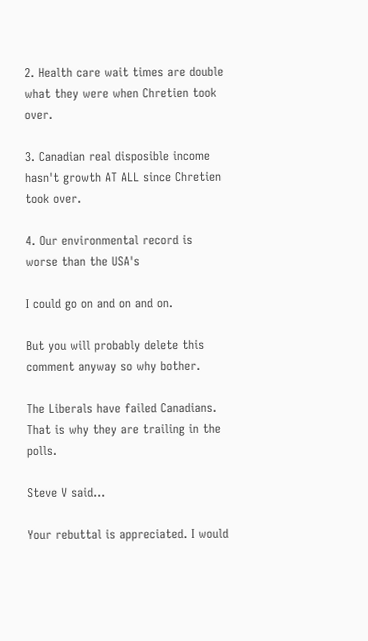2. Health care wait times are double what they were when Chretien took over.

3. Canadian real disposible income hasn't growth AT ALL since Chretien took over.

4. Our environmental record is worse than the USA's

I could go on and on and on.

But you will probably delete this comment anyway so why bother.

The Liberals have failed Canadians. That is why they are trailing in the polls.

Steve V said...

Your rebuttal is appreciated. I would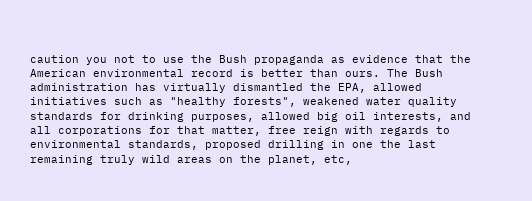caution you not to use the Bush propaganda as evidence that the American environmental record is better than ours. The Bush administration has virtually dismantled the EPA, allowed initiatives such as "healthy forests", weakened water quality standards for drinking purposes, allowed big oil interests, and all corporations for that matter, free reign with regards to environmental standards, proposed drilling in one the last remaining truly wild areas on the planet, etc,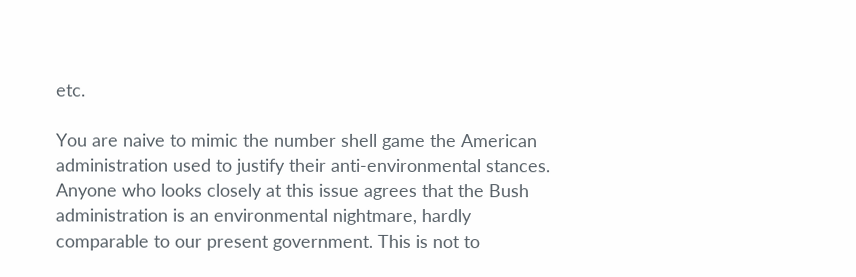etc.

You are naive to mimic the number shell game the American administration used to justify their anti-environmental stances. Anyone who looks closely at this issue agrees that the Bush administration is an environmental nightmare, hardly comparable to our present government. This is not to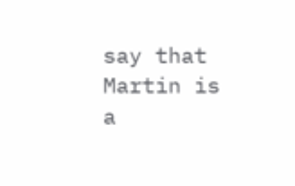say that Martin is a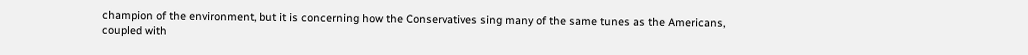champion of the environment, but it is concerning how the Conservatives sing many of the same tunes as the Americans, coupled with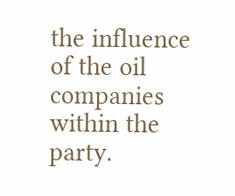the influence of the oil companies within the party.